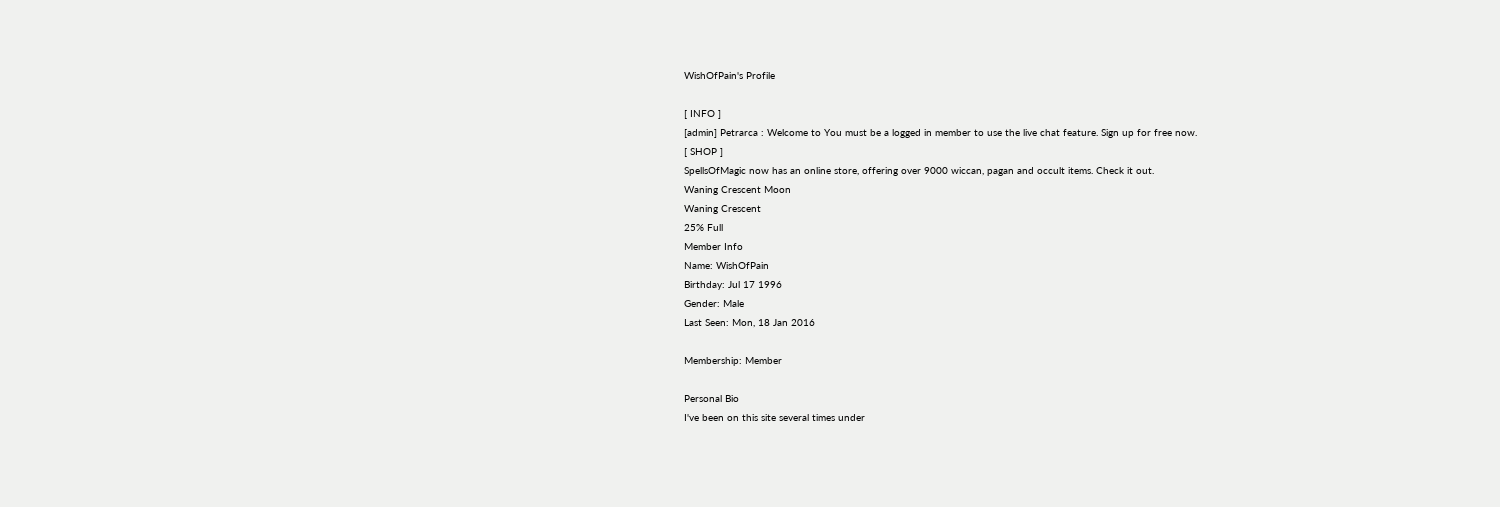WishOfPain's Profile

[ INFO ]
[admin] Petrarca : Welcome to You must be a logged in member to use the live chat feature. Sign up for free now.
[ SHOP ]
SpellsOfMagic now has an online store, offering over 9000 wiccan, pagan and occult items. Check it out.
Waning Crescent Moon
Waning Crescent
25% Full
Member Info
Name: WishOfPain
Birthday: Jul 17 1996
Gender: Male
Last Seen: Mon, 18 Jan 2016

Membership: Member

Personal Bio
I've been on this site several times under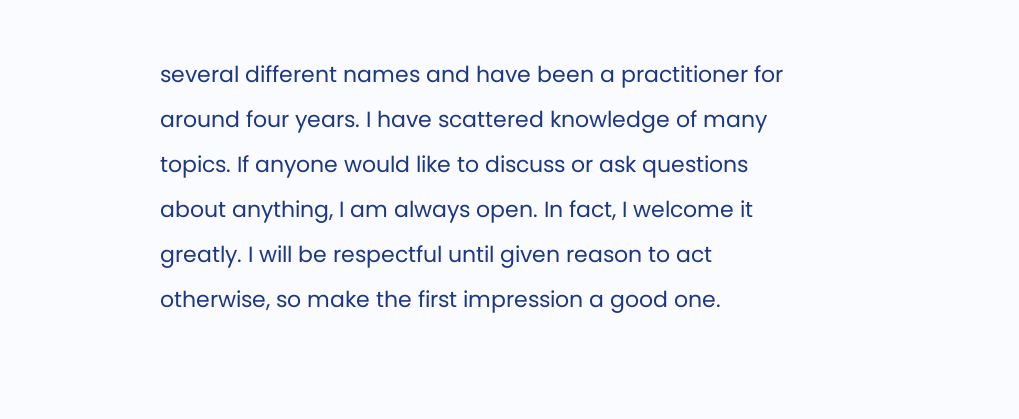several different names and have been a practitioner for around four years. I have scattered knowledge of many topics. If anyone would like to discuss or ask questions about anything, I am always open. In fact, I welcome it greatly. I will be respectful until given reason to act otherwise, so make the first impression a good one.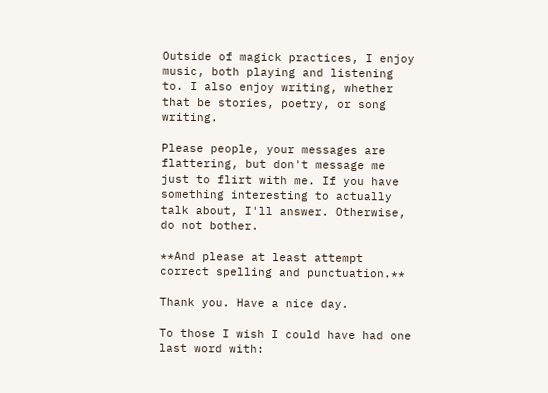Outside of magick practices, I enjoy music, both playing and listening to. I also enjoy writing, whether that be stories, poetry, or song writing.

Please people, your messages are flattering, but don't message me just to flirt with me. If you have something interesting to actually talk about, I'll answer. Otherwise, do not bother.

**And please at least attempt correct spelling and punctuation.**

Thank you. Have a nice day.

To those I wish I could have had one last word with: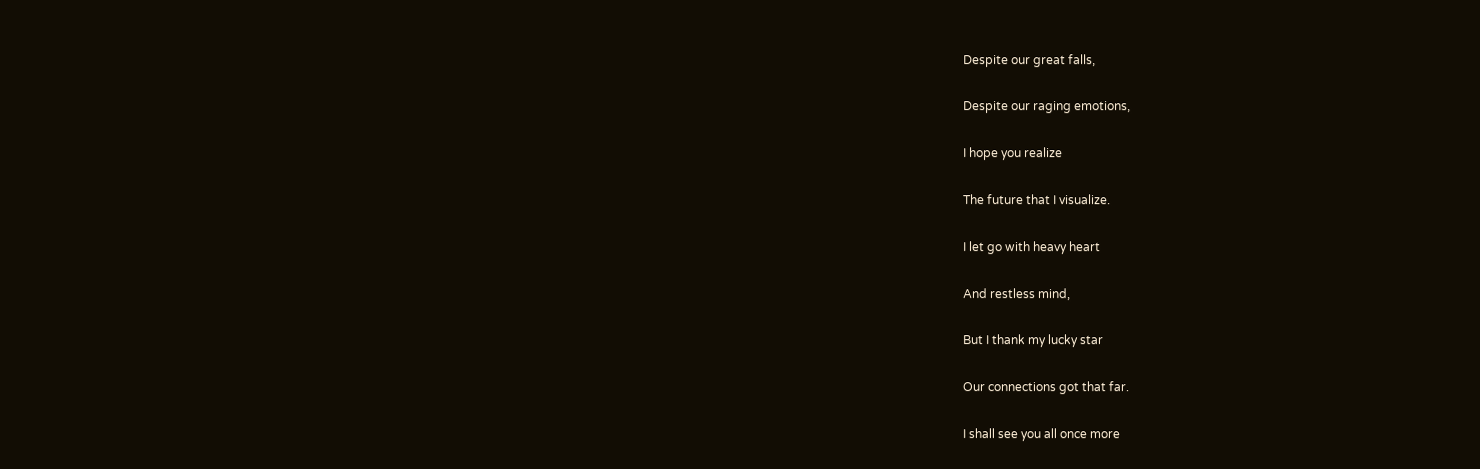Despite our great falls,

Despite our raging emotions,

I hope you realize

The future that I visualize.

I let go with heavy heart

And restless mind,

But I thank my lucky star

Our connections got that far.

I shall see you all once more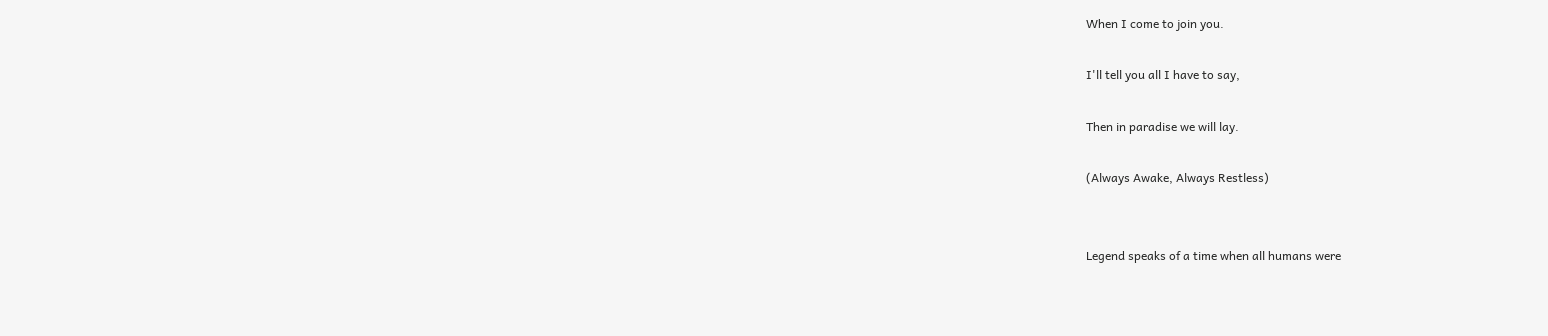When I come to join you.

I'll tell you all I have to say,

Then in paradise we will lay.

(Always Awake, Always Restless)


Legend speaks of a time when all humans were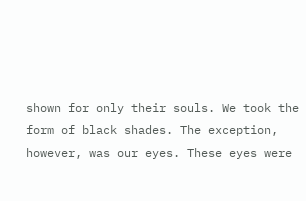shown for only their souls. We took the form of black shades. The exception, however, was our eyes. These eyes were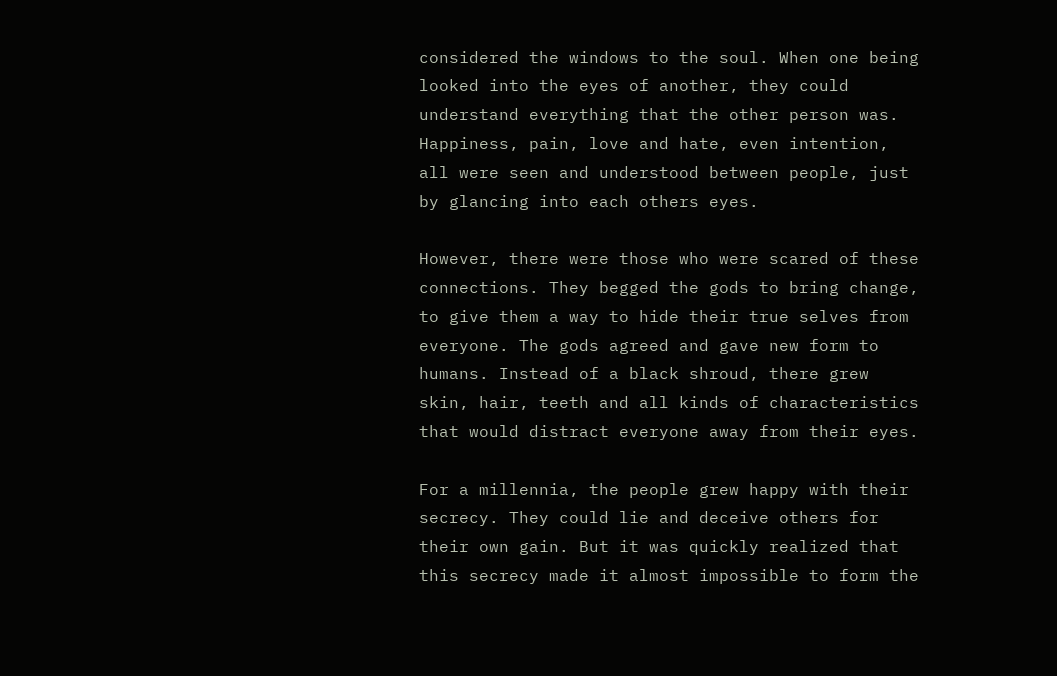considered the windows to the soul. When one being looked into the eyes of another, they could understand everything that the other person was. Happiness, pain, love and hate, even intention, all were seen and understood between people, just by glancing into each others eyes.

However, there were those who were scared of these connections. They begged the gods to bring change, to give them a way to hide their true selves from everyone. The gods agreed and gave new form to humans. Instead of a black shroud, there grew skin, hair, teeth and all kinds of characteristics that would distract everyone away from their eyes.

For a millennia, the people grew happy with their secrecy. They could lie and deceive others for their own gain. But it was quickly realized that this secrecy made it almost impossible to form the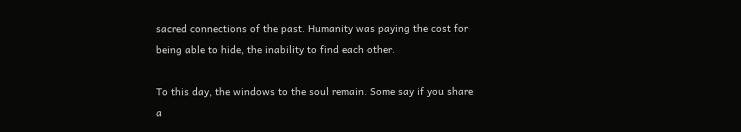sacred connections of the past. Humanity was paying the cost for being able to hide, the inability to find each other.

To this day, the windows to the soul remain. Some say if you share a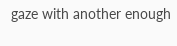gaze with another enough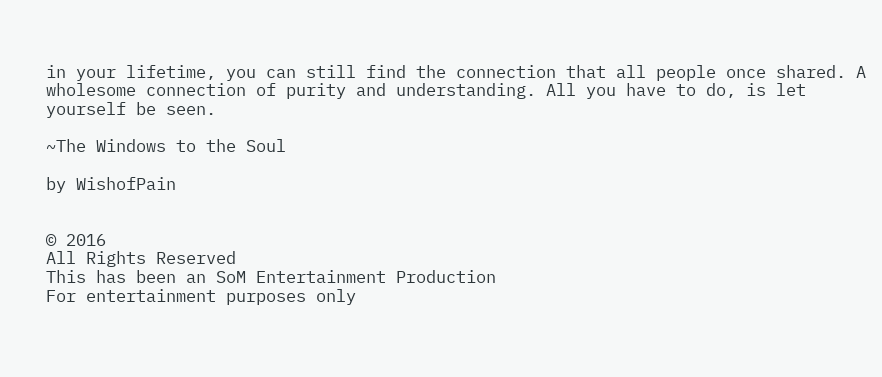in your lifetime, you can still find the connection that all people once shared. A wholesome connection of purity and understanding. All you have to do, is let yourself be seen.

~The Windows to the Soul

by WishofPain


© 2016
All Rights Reserved
This has been an SoM Entertainment Production
For entertainment purposes only